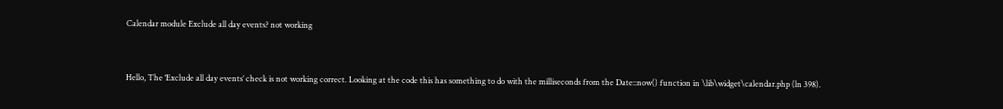Calendar module Exclude all day events? not working


Hello, The ‘Exclude all day events’ check is not working correct. Looking at the code this has something to do with the milliseconds from the Date::now() function in \lib\widget\calendar.php (ln 398).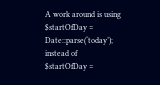A work around is using
$startOfDay = Date::parse(‘today’);
instead of
$startOfDay =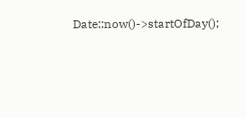Date::now()->startOfDay();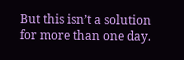But this isn’t a solution for more than one day.